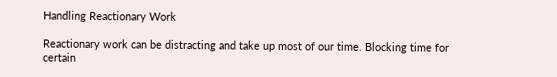Handling Reactionary Work

Reactionary work can be distracting and take up most of our time. Blocking time for certain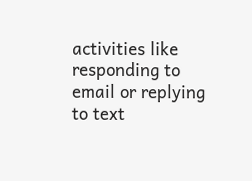activities like responding to email or replying to text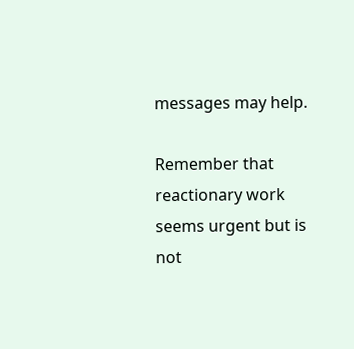messages may help.

Remember that reactionary work seems urgent but is not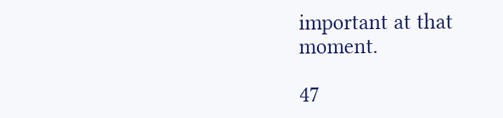important at that moment.

47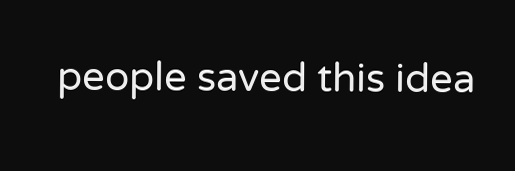people saved this idea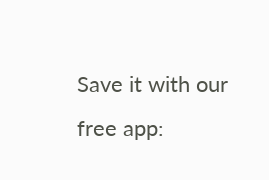Save it with our free app: